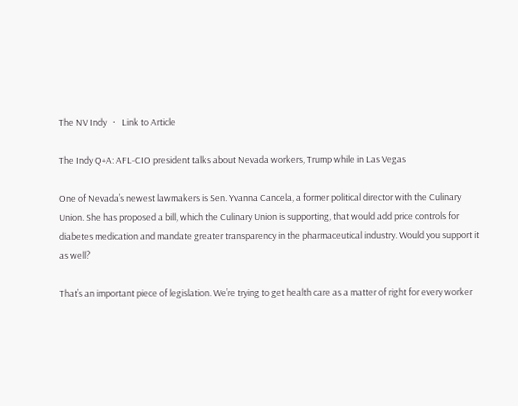The NV Indy   ·   Link to Article

The Indy Q+A: AFL-CIO president talks about Nevada workers, Trump while in Las Vegas

One of Nevada’s newest lawmakers is Sen. Yvanna Cancela, a former political director with the Culinary Union. She has proposed a bill, which the Culinary Union is supporting, that would add price controls for diabetes medication and mandate greater transparency in the pharmaceutical industry. Would you support it as well?

That’s an important piece of legislation. We’re trying to get health care as a matter of right for every worker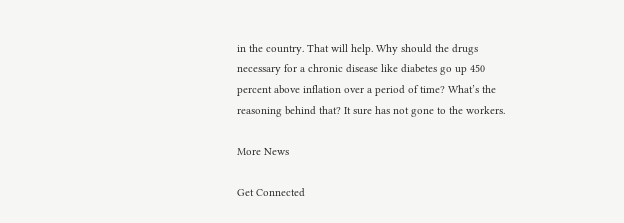in the country. That will help. Why should the drugs necessary for a chronic disease like diabetes go up 450 percent above inflation over a period of time? What’s the reasoning behind that? It sure has not gone to the workers.

More News

Get Connected